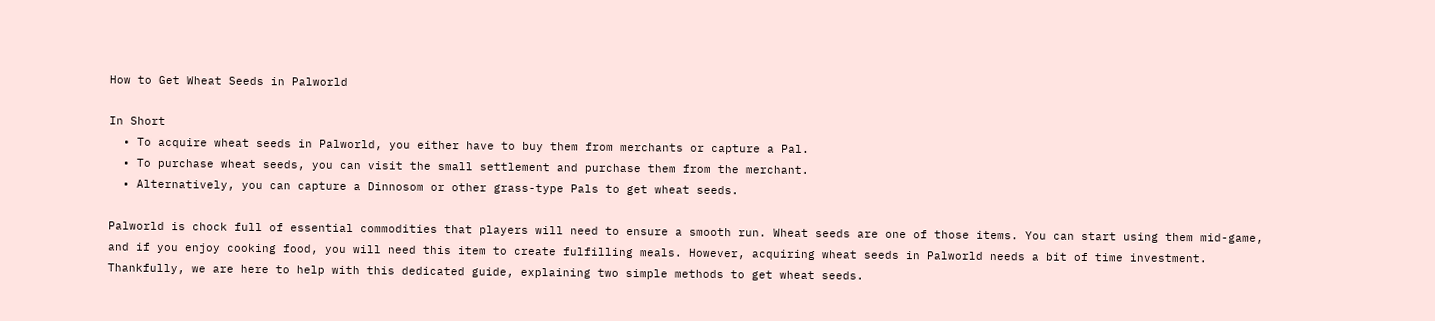How to Get Wheat Seeds in Palworld

In Short
  • To acquire wheat seeds in Palworld, you either have to buy them from merchants or capture a Pal.
  • To purchase wheat seeds, you can visit the small settlement and purchase them from the merchant.
  • Alternatively, you can capture a Dinnosom or other grass-type Pals to get wheat seeds.

Palworld is chock full of essential commodities that players will need to ensure a smooth run. Wheat seeds are one of those items. You can start using them mid-game, and if you enjoy cooking food, you will need this item to create fulfilling meals. However, acquiring wheat seeds in Palworld needs a bit of time investment. Thankfully, we are here to help with this dedicated guide, explaining two simple methods to get wheat seeds.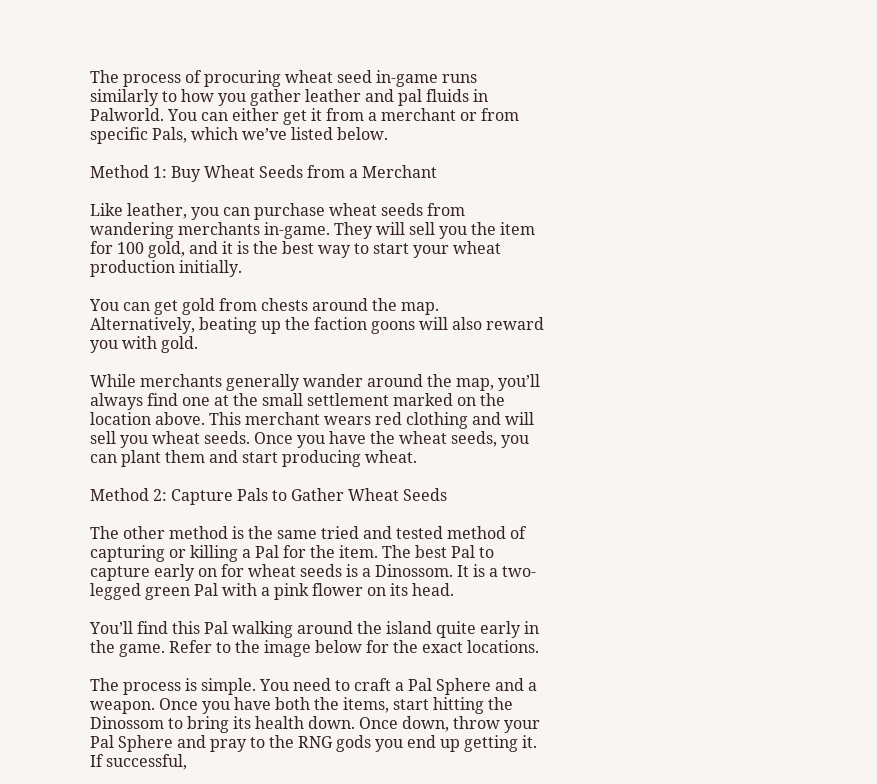The process of procuring wheat seed in-game runs similarly to how you gather leather and pal fluids in Palworld. You can either get it from a merchant or from specific Pals, which we’ve listed below.

Method 1: Buy Wheat Seeds from a Merchant

Like leather, you can purchase wheat seeds from wandering merchants in-game. They will sell you the item for 100 gold, and it is the best way to start your wheat production initially.

You can get gold from chests around the map. Alternatively, beating up the faction goons will also reward you with gold.

While merchants generally wander around the map, you’ll always find one at the small settlement marked on the location above. This merchant wears red clothing and will sell you wheat seeds. Once you have the wheat seeds, you can plant them and start producing wheat.

Method 2: Capture Pals to Gather Wheat Seeds

The other method is the same tried and tested method of capturing or killing a Pal for the item. The best Pal to capture early on for wheat seeds is a Dinossom. It is a two-legged green Pal with a pink flower on its head.

You’ll find this Pal walking around the island quite early in the game. Refer to the image below for the exact locations.

The process is simple. You need to craft a Pal Sphere and a weapon. Once you have both the items, start hitting the Dinossom to bring its health down. Once down, throw your Pal Sphere and pray to the RNG gods you end up getting it. If successful,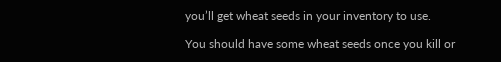you’ll get wheat seeds in your inventory to use.

You should have some wheat seeds once you kill or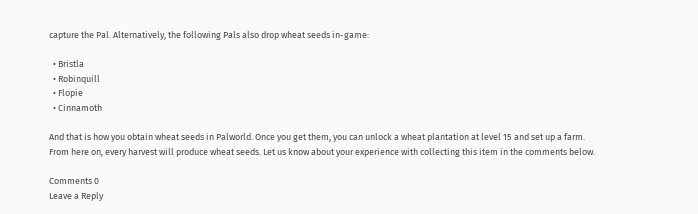capture the Pal. Alternatively, the following Pals also drop wheat seeds in-game:

  • Bristla
  • Robinquill
  • Flopie
  • Cinnamoth

And that is how you obtain wheat seeds in Palworld. Once you get them, you can unlock a wheat plantation at level 15 and set up a farm. From here on, every harvest will produce wheat seeds. Let us know about your experience with collecting this item in the comments below.

Comments 0
Leave a Reply